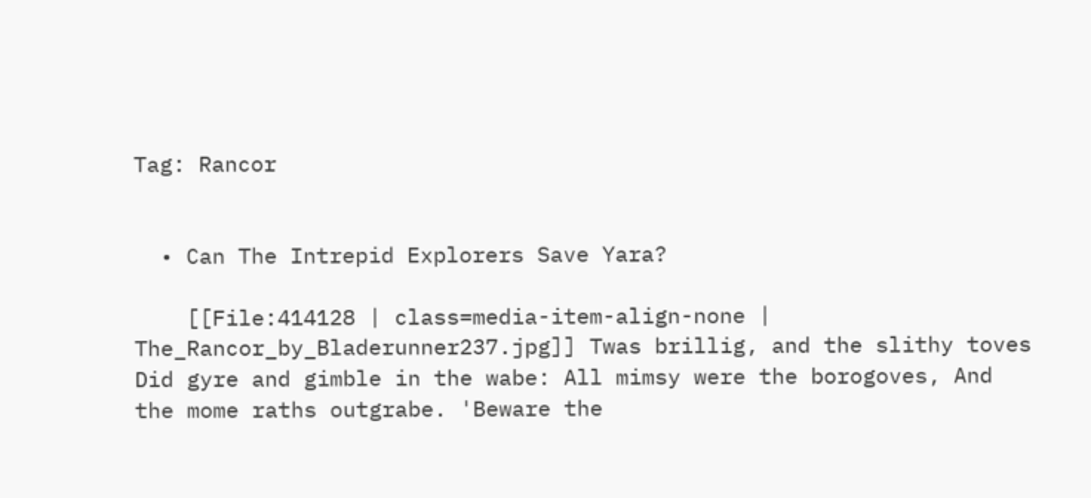Tag: Rancor


  • Can The Intrepid Explorers Save Yara?

    [[File:414128 | class=media-item-align-none | The_Rancor_by_Bladerunner237.jpg]] Twas brillig, and the slithy toves Did gyre and gimble in the wabe: All mimsy were the borogoves, And the mome raths outgrabe. 'Beware the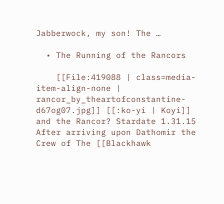Jabberwock, my son! The …

  • The Running of the Rancors

    [[File:419088 | class=media-item-align-none | rancor_by_theartofconstantine-d67og07.jpg]] [[:ko-yi | Koyi]] and the Rancor? Stardate 1.31.15 After arriving upon Dathomir the Crew of The [[Blackhawk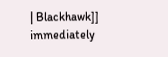| Blackhawk]] immediately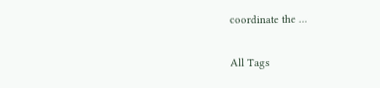coordinate the …

All Tags